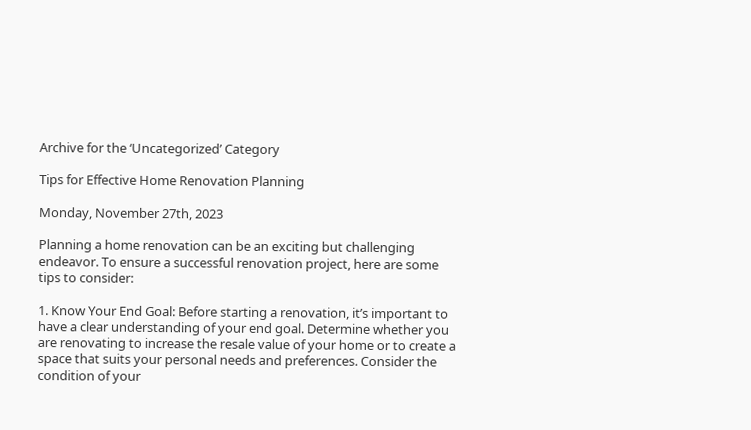Archive for the ‘Uncategorized’ Category

Tips for Effective Home Renovation Planning

Monday, November 27th, 2023

Planning a home renovation can be an exciting but challenging endeavor. To ensure a successful renovation project, here are some tips to consider:

1. Know Your End Goal: Before starting a renovation, it’s important to have a clear understanding of your end goal. Determine whether you are renovating to increase the resale value of your home or to create a space that suits your personal needs and preferences. Consider the condition of your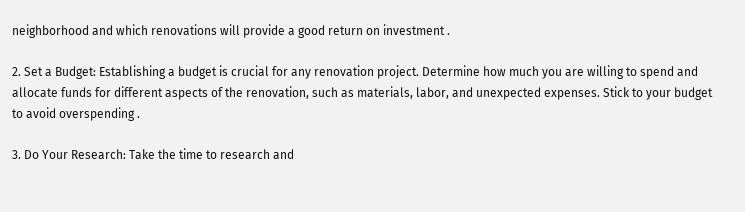neighborhood and which renovations will provide a good return on investment .

2. Set a Budget: Establishing a budget is crucial for any renovation project. Determine how much you are willing to spend and allocate funds for different aspects of the renovation, such as materials, labor, and unexpected expenses. Stick to your budget to avoid overspending .

3. Do Your Research: Take the time to research and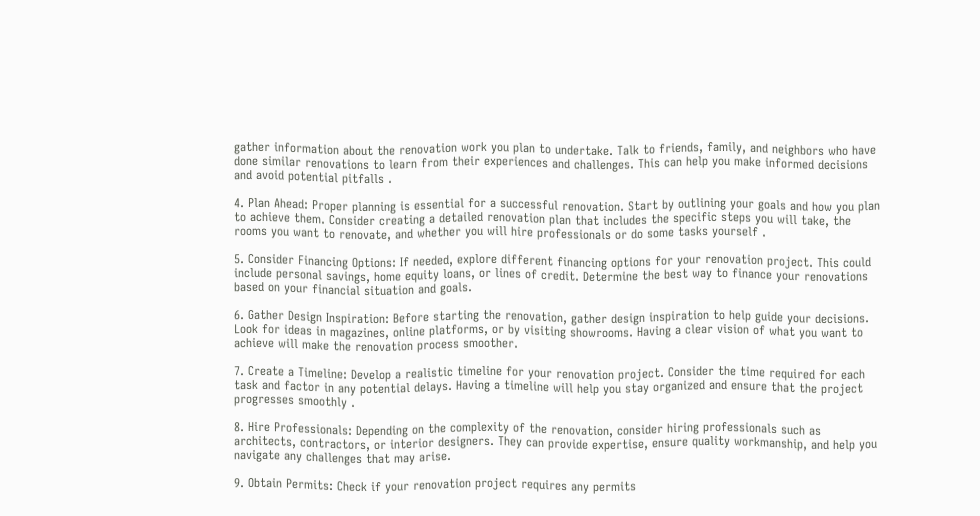gather information about the renovation work you plan to undertake. Talk to friends, family, and neighbors who have done similar renovations to learn from their experiences and challenges. This can help you make informed decisions and avoid potential pitfalls .

4. Plan Ahead: Proper planning is essential for a successful renovation. Start by outlining your goals and how you plan to achieve them. Consider creating a detailed renovation plan that includes the specific steps you will take, the rooms you want to renovate, and whether you will hire professionals or do some tasks yourself .

5. Consider Financing Options: If needed, explore different financing options for your renovation project. This could include personal savings, home equity loans, or lines of credit. Determine the best way to finance your renovations based on your financial situation and goals.

6. Gather Design Inspiration: Before starting the renovation, gather design inspiration to help guide your decisions. Look for ideas in magazines, online platforms, or by visiting showrooms. Having a clear vision of what you want to achieve will make the renovation process smoother.

7. Create a Timeline: Develop a realistic timeline for your renovation project. Consider the time required for each task and factor in any potential delays. Having a timeline will help you stay organized and ensure that the project progresses smoothly .

8. Hire Professionals: Depending on the complexity of the renovation, consider hiring professionals such as architects, contractors, or interior designers. They can provide expertise, ensure quality workmanship, and help you navigate any challenges that may arise.

9. Obtain Permits: Check if your renovation project requires any permits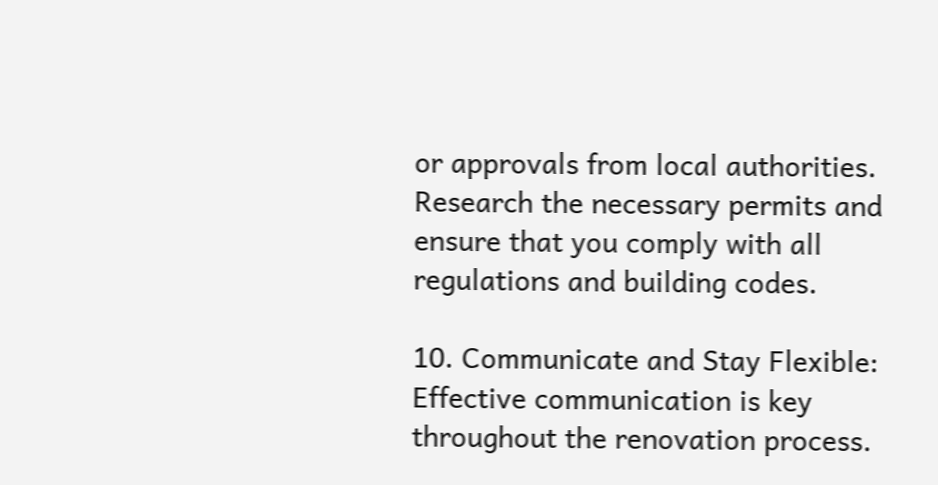or approvals from local authorities. Research the necessary permits and ensure that you comply with all regulations and building codes.

10. Communicate and Stay Flexible: Effective communication is key throughout the renovation process.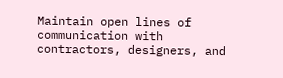Maintain open lines of communication with contractors, designers, and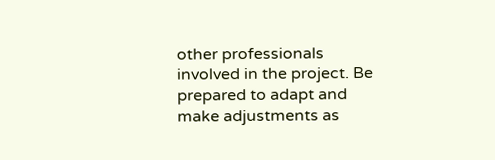other professionals involved in the project. Be prepared to adapt and make adjustments as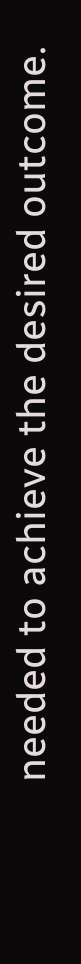needed to achieve the desired outcome.